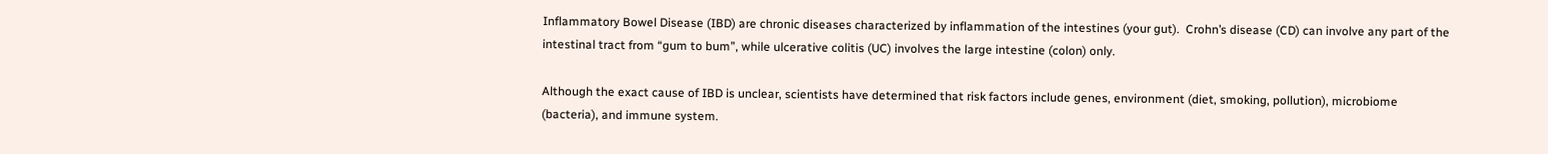Inflammatory Bowel Disease (IBD) are chronic diseases characterized by inflammation of the intestines (your gut).  Crohn’s disease (CD) can involve any part of the intestinal tract from “gum to bum”, while ulcerative colitis (UC) involves the large intestine (colon) only.

Although the exact cause of IBD is unclear, scientists have determined that risk factors include genes, environment (diet, smoking, pollution), microbiome (bacteria), and immune system.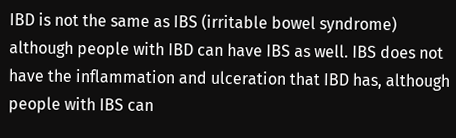IBD is not the same as IBS (irritable bowel syndrome) although people with IBD can have IBS as well. IBS does not have the inflammation and ulceration that IBD has, although people with IBS can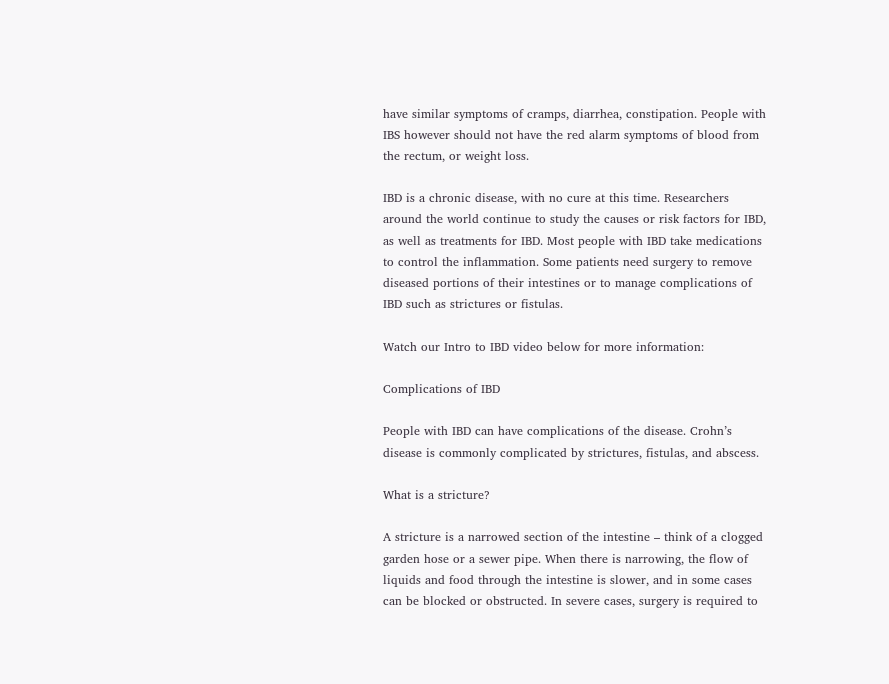have similar symptoms of cramps, diarrhea, constipation. People with IBS however should not have the red alarm symptoms of blood from the rectum, or weight loss.

IBD is a chronic disease, with no cure at this time. Researchers around the world continue to study the causes or risk factors for IBD, as well as treatments for IBD. Most people with IBD take medications to control the inflammation. Some patients need surgery to remove diseased portions of their intestines or to manage complications of IBD such as strictures or fistulas.

Watch our Intro to IBD video below for more information:

Complications of IBD

People with IBD can have complications of the disease. Crohn’s disease is commonly complicated by strictures, fistulas, and abscess.

What is a stricture?

A stricture is a narrowed section of the intestine – think of a clogged garden hose or a sewer pipe. When there is narrowing, the flow of liquids and food through the intestine is slower, and in some cases can be blocked or obstructed. In severe cases, surgery is required to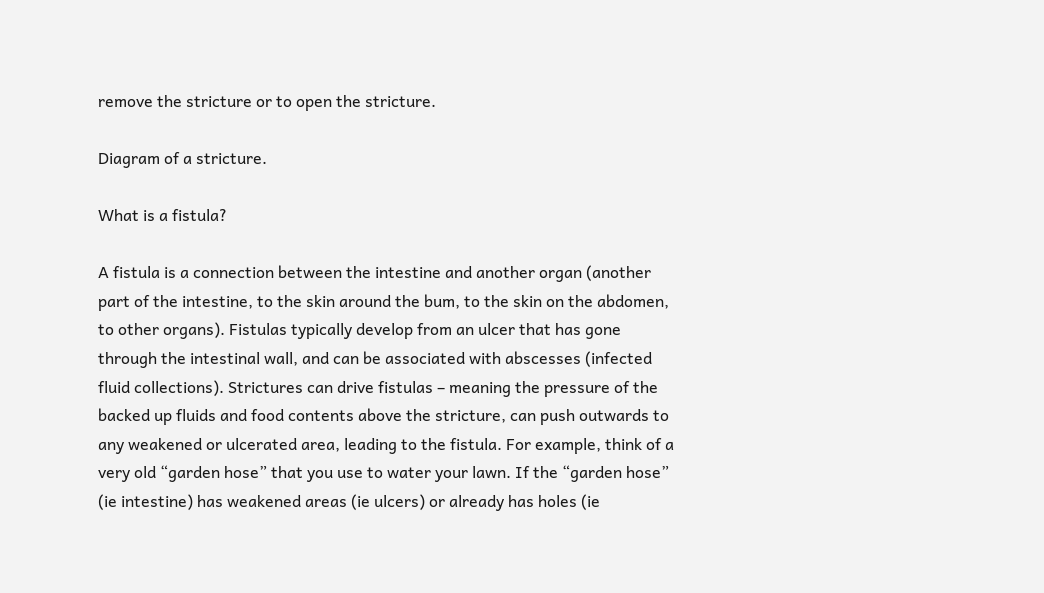remove the stricture or to open the stricture.

Diagram of a stricture.

What is a fistula?

A fistula is a connection between the intestine and another organ (another part of the intestine, to the skin around the bum, to the skin on the abdomen, to other organs). Fistulas typically develop from an ulcer that has gone through the intestinal wall, and can be associated with abscesses (infected fluid collections). Strictures can drive fistulas – meaning the pressure of the backed up fluids and food contents above the stricture, can push outwards to any weakened or ulcerated area, leading to the fistula. For example, think of a very old “garden hose” that you use to water your lawn. If the “garden hose” (ie intestine) has weakened areas (ie ulcers) or already has holes (ie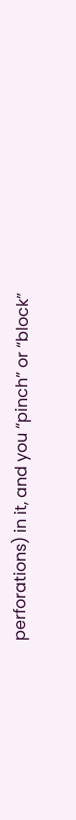perforations) in it, and you “pinch” or “block”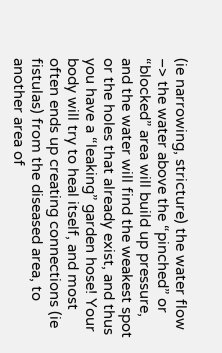(ie narrowing, stricture) the water flow –> the water above the “pinched” or “blocked” area will build up pressure, and the water will find the weakest spot or the holes that already exist, and thus you have a “leaking” garden hose! Your body will try to heal itself, and most often ends up creating connections (ie fistulas) from the diseased area, to another area of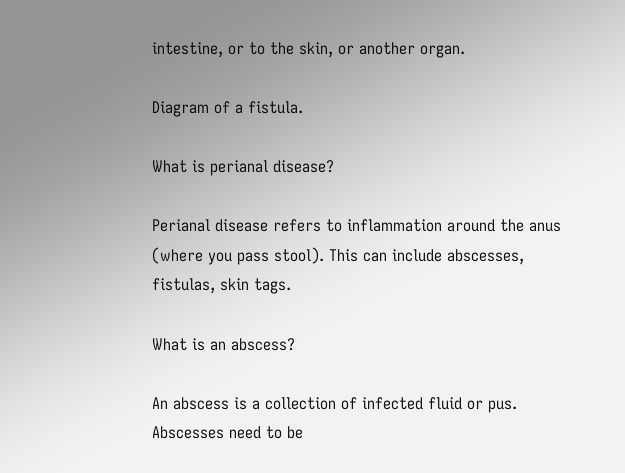intestine, or to the skin, or another organ.

Diagram of a fistula.

What is perianal disease?

Perianal disease refers to inflammation around the anus (where you pass stool). This can include abscesses, fistulas, skin tags.

What is an abscess?

An abscess is a collection of infected fluid or pus. Abscesses need to be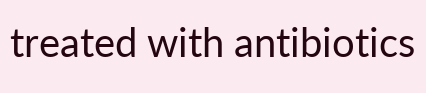treated with antibiotics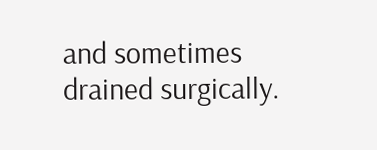and sometimes drained surgically.